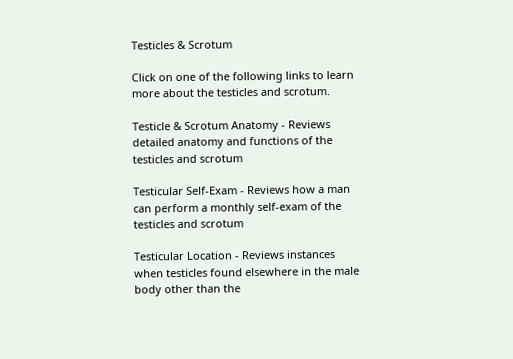Testicles & Scrotum

Click on one of the following links to learn more about the testicles and scrotum.

Testicle & Scrotum Anatomy - Reviews detailed anatomy and functions of the testicles and scrotum

Testicular Self-Exam - Reviews how a man can perform a monthly self-exam of the testicles and scrotum

Testicular Location - Reviews instances when testicles found elsewhere in the male body other than the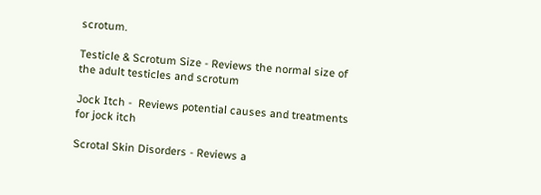scrotum.

Testicle & Scrotum Size - Reviews the normal size of the adult testicles and scrotum

Jock Itch -  Reviews potential causes and treatments for jock itch

Scrotal Skin Disorders - Reviews a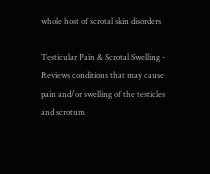whole host of scrotal skin disorders

Testicular Pain & Scrotal Swelling - Reviews conditions that may cause pain and/or swelling of the testicles and scrotum